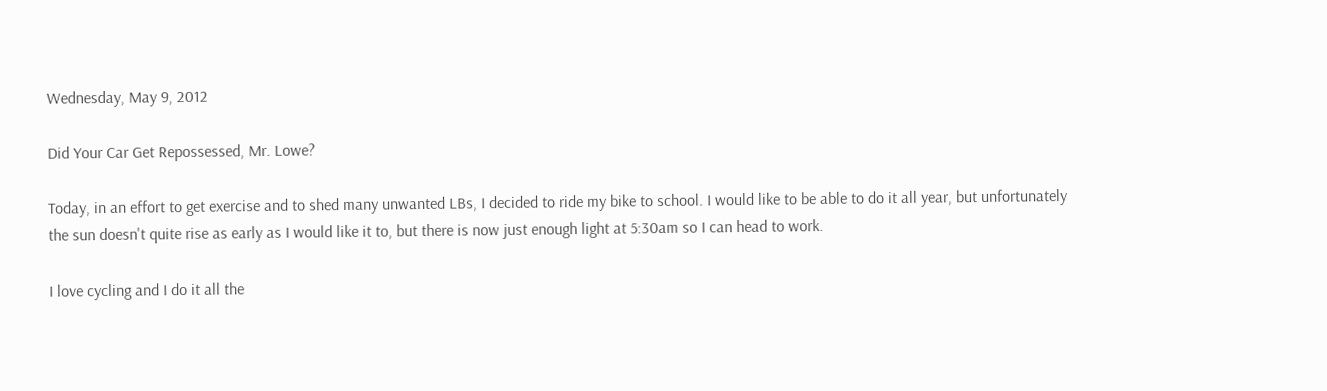Wednesday, May 9, 2012

Did Your Car Get Repossessed, Mr. Lowe?

Today, in an effort to get exercise and to shed many unwanted LBs, I decided to ride my bike to school. I would like to be able to do it all year, but unfortunately the sun doesn't quite rise as early as I would like it to, but there is now just enough light at 5:30am so I can head to work.

I love cycling and I do it all the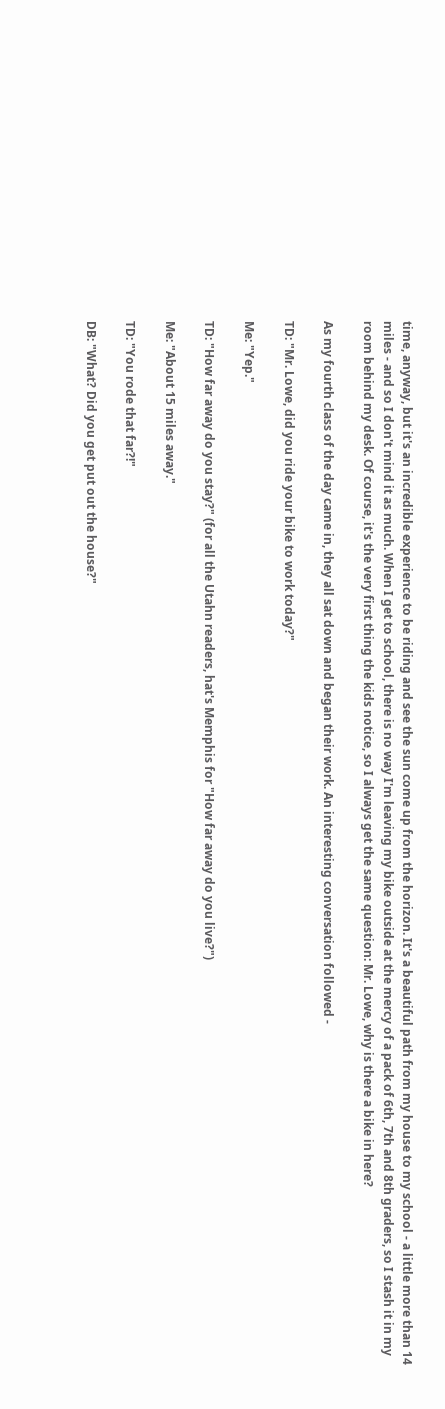time, anyway, but it's an incredible experience to be riding and see the sun come up from the horizon. It's a beautiful path from my house to my school - a little more than 14 miles - and so I don't mind it as much. When I get to school, there is no way I'm leaving my bike outside at the mercy of a pack of 6th, 7th and 8th graders, so I stash it in my room behind my desk. Of course, it's the very first thing the kids notice, so I always get the same question: Mr. Lowe, why is there a bike in here?

As my fourth class of the day came in, they all sat down and began their work. An interesting conversation followed -

TD: "Mr. Lowe, did you ride your bike to work today?"

Me: "Yep."

TD: "How far away do you stay?" (for all the Utahn readers, hat's Memphis for "How far away do you live?")

Me: "About 15 miles away."

TD: "You rode that far?!"

DB: "What? Did you get put out the house?"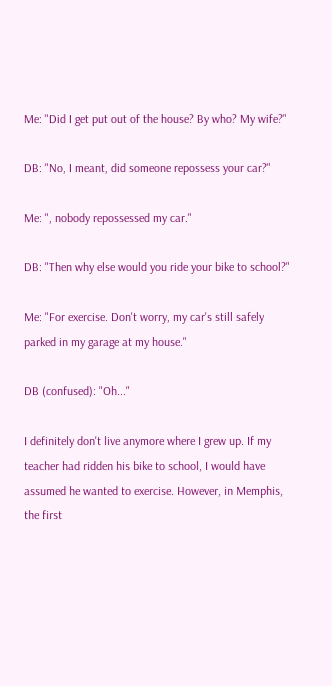Me: "Did I get put out of the house? By who? My wife?"

DB: "No, I meant, did someone repossess your car?"

Me: ", nobody repossessed my car."

DB: "Then why else would you ride your bike to school?"

Me: "For exercise. Don't worry, my car's still safely parked in my garage at my house."

DB (confused): "Oh..."

I definitely don't live anymore where I grew up. If my teacher had ridden his bike to school, I would have assumed he wanted to exercise. However, in Memphis, the first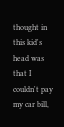thought in this kid's head was that I couldn't pay my car bill,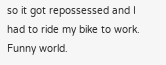so it got repossessed and I had to ride my bike to work. Funny world.